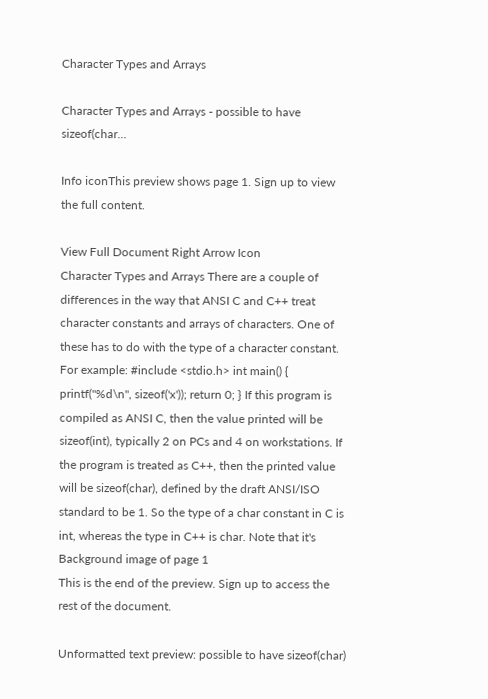Character Types and Arrays

Character Types and Arrays - possible to have sizeof(char...

Info iconThis preview shows page 1. Sign up to view the full content.

View Full Document Right Arrow Icon
Character Types and Arrays There are a couple of differences in the way that ANSI C and C++ treat character constants and arrays of characters. One of these has to do with the type of a character constant. For example: #include <stdio.h> int main() { printf("%d\n", sizeof('x')); return 0; } If this program is compiled as ANSI C, then the value printed will be sizeof(int), typically 2 on PCs and 4 on workstations. If the program is treated as C++, then the printed value will be sizeof(char), defined by the draft ANSI/ISO standard to be 1. So the type of a char constant in C is int, whereas the type in C++ is char. Note that it's
Background image of page 1
This is the end of the preview. Sign up to access the rest of the document.

Unformatted text preview: possible to have sizeof(char)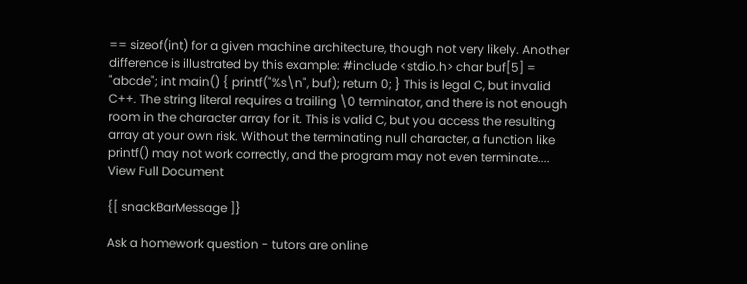== sizeof(int) for a given machine architecture, though not very likely. Another difference is illustrated by this example: #include <stdio.h> char buf[5] = "abcde"; int main() { printf("%s\n", buf); return 0; } This is legal C, but invalid C++. The string literal requires a trailing \0 terminator, and there is not enough room in the character array for it. This is valid C, but you access the resulting array at your own risk. Without the terminating null character, a function like printf() may not work correctly, and the program may not even terminate....
View Full Document

{[ snackBarMessage ]}

Ask a homework question - tutors are online